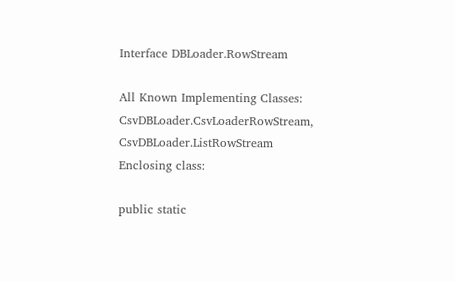Interface DBLoader.RowStream

All Known Implementing Classes:
CsvDBLoader.CsvLoaderRowStream, CsvDBLoader.ListRowStream
Enclosing class:

public static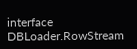interface DBLoader.RowStream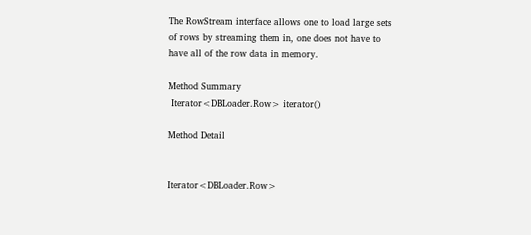The RowStream interface allows one to load large sets of rows by streaming them in, one does not have to have all of the row data in memory.

Method Summary
 Iterator<DBLoader.Row> iterator()

Method Detail


Iterator<DBLoader.Row>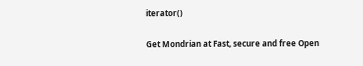iterator()

Get Mondrian at Fast, secure and free Open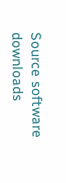Source software downloads